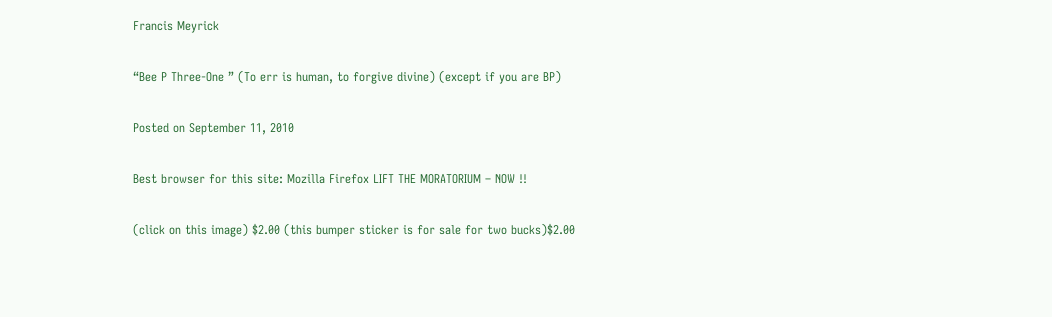Francis Meyrick

“Bee P Three-One ” (To err is human, to forgive divine) (except if you are BP)

Posted on September 11, 2010

Best browser for this site: Mozilla Firefox LIFT THE MORATORIUM – NOW !!

(click on this image) $2.00 (this bumper sticker is for sale for two bucks)$2.00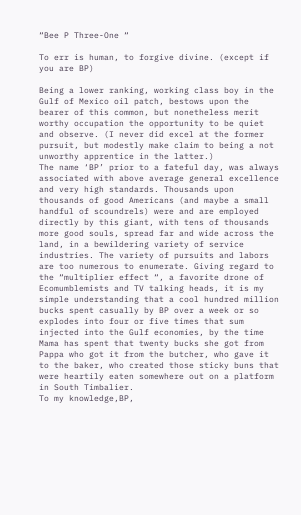“Bee P Three-One “

To err is human, to forgive divine. (except if you are BP)

Being a lower ranking, working class boy in the Gulf of Mexico oil patch, bestows upon the bearer of this common, but nonetheless merit worthy occupation the opportunity to be quiet and observe. (I never did excel at the former pursuit, but modestly make claim to being a not unworthy apprentice in the latter.)
The name ‘BP’ prior to a fateful day, was always associated with above average general excellence and very high standards. Thousands upon thousands of good Americans (and maybe a small handful of scoundrels) were and are employed directly by this giant, with tens of thousands more good souls, spread far and wide across the land, in a bewildering variety of service industries. The variety of pursuits and labors are too numerous to enumerate. Giving regard to the “multiplier effect “, a favorite drone of Ecomumblemists and TV talking heads, it is my simple understanding that a cool hundred million bucks spent casually by BP over a week or so explodes into four or five times that sum injected into the Gulf economies, by the time Mama has spent that twenty bucks she got from Pappa who got it from the butcher, who gave it to the baker, who created those sticky buns that were heartily eaten somewhere out on a platform in South Timbalier.
To my knowledge,BP,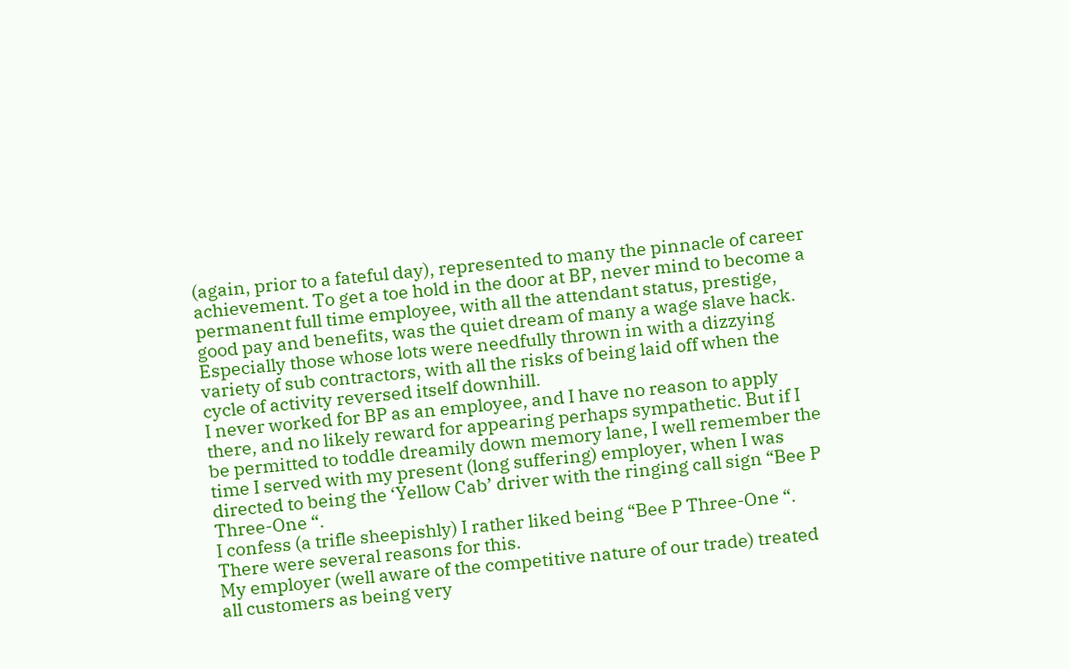(again, prior to a fateful day), represented to many the pinnacle of career achievement. To get a toe hold in the door at BP, never mind to become a permanent full time employee, with all the attendant status, prestige, good pay and benefits, was the quiet dream of many a wage slave hack. Especially those whose lots were needfully thrown in with a dizzying variety of sub contractors, with all the risks of being laid off when the cycle of activity reversed itself downhill.
I never worked for BP as an employee, and I have no reason to apply there, and no likely reward for appearing perhaps sympathetic. But if I be permitted to toddle dreamily down memory lane, I well remember the time I served with my present (long suffering) employer, when I was directed to being the ‘Yellow Cab’ driver with the ringing call sign “Bee P Three-One “.
I confess (a trifle sheepishly) I rather liked being “Bee P Three-One “. There were several reasons for this.
My employer (well aware of the competitive nature of our trade) treated all customers as being very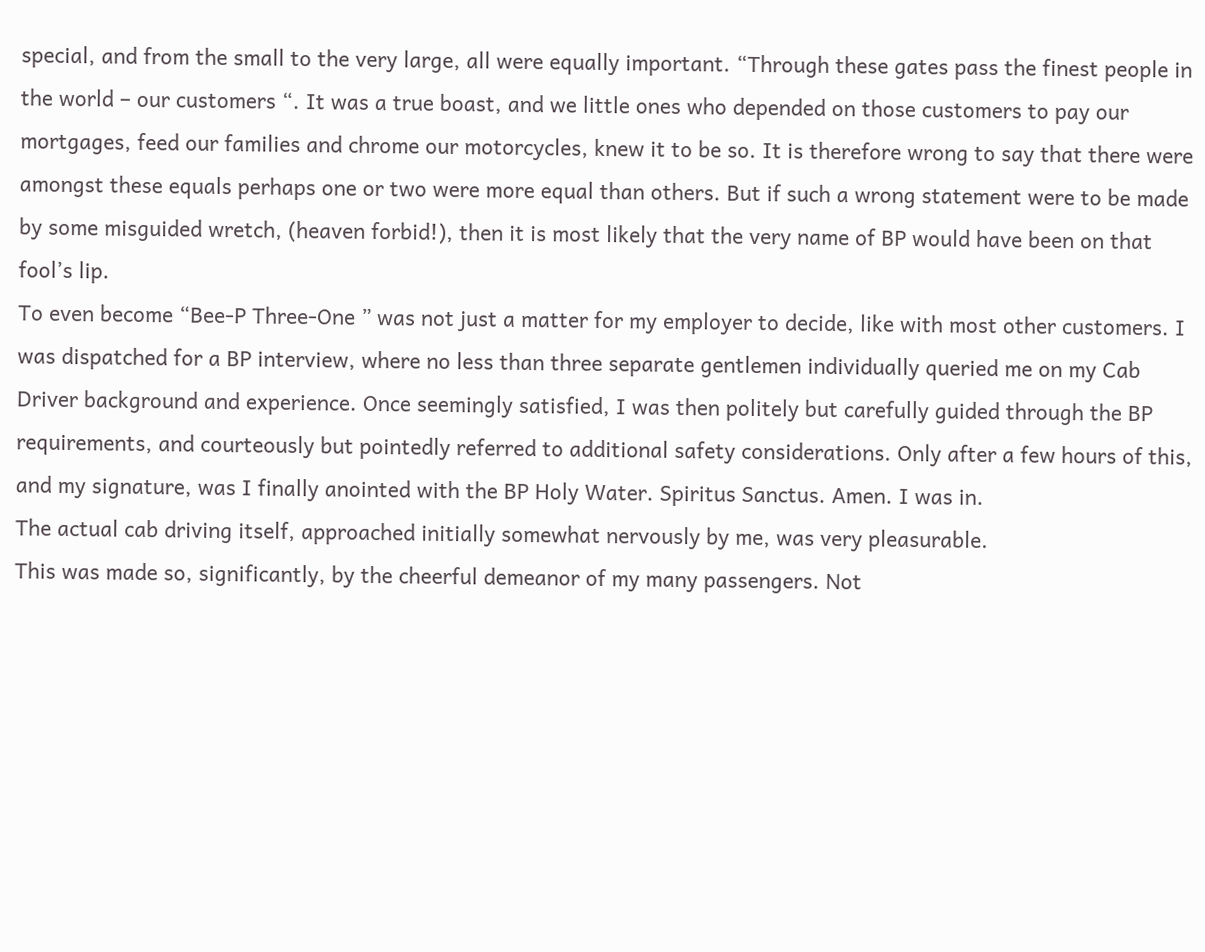special, and from the small to the very large, all were equally important. “Through these gates pass the finest people in the world – our customers “. It was a true boast, and we little ones who depended on those customers to pay our mortgages, feed our families and chrome our motorcycles, knew it to be so. It is therefore wrong to say that there were amongst these equals perhaps one or two were more equal than others. But if such a wrong statement were to be made by some misguided wretch, (heaven forbid!), then it is most likely that the very name of BP would have been on that fool’s lip.
To even become “Bee-P Three-One ” was not just a matter for my employer to decide, like with most other customers. I was dispatched for a BP interview, where no less than three separate gentlemen individually queried me on my Cab Driver background and experience. Once seemingly satisfied, I was then politely but carefully guided through the BP requirements, and courteously but pointedly referred to additional safety considerations. Only after a few hours of this, and my signature, was I finally anointed with the BP Holy Water. Spiritus Sanctus. Amen. I was in.
The actual cab driving itself, approached initially somewhat nervously by me, was very pleasurable.
This was made so, significantly, by the cheerful demeanor of my many passengers. Not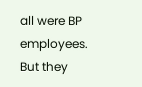all were BP employees. But they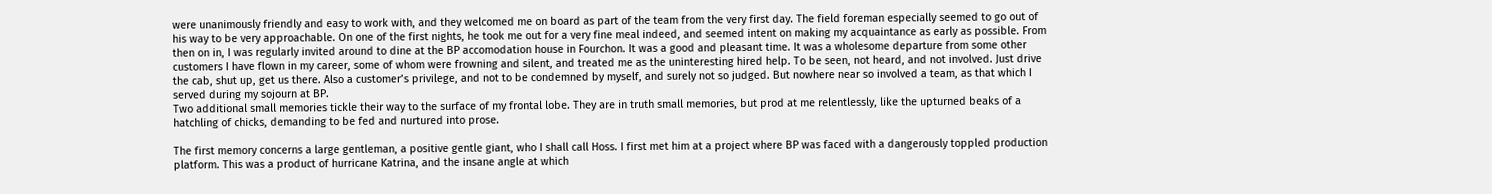were unanimously friendly and easy to work with, and they welcomed me on board as part of the team from the very first day. The field foreman especially seemed to go out of his way to be very approachable. On one of the first nights, he took me out for a very fine meal indeed, and seemed intent on making my acquaintance as early as possible. From then on in, I was regularly invited around to dine at the BP accomodation house in Fourchon. It was a good and pleasant time. It was a wholesome departure from some other customers I have flown in my career, some of whom were frowning and silent, and treated me as the uninteresting hired help. To be seen, not heard, and not involved. Just drive the cab, shut up, get us there. Also a customer’s privilege, and not to be condemned by myself, and surely not so judged. But nowhere near so involved a team, as that which I served during my sojourn at BP.
Two additional small memories tickle their way to the surface of my frontal lobe. They are in truth small memories, but prod at me relentlessly, like the upturned beaks of a hatchling of chicks, demanding to be fed and nurtured into prose.

The first memory concerns a large gentleman, a positive gentle giant, who I shall call Hoss. I first met him at a project where BP was faced with a dangerously toppled production platform. This was a product of hurricane Katrina, and the insane angle at which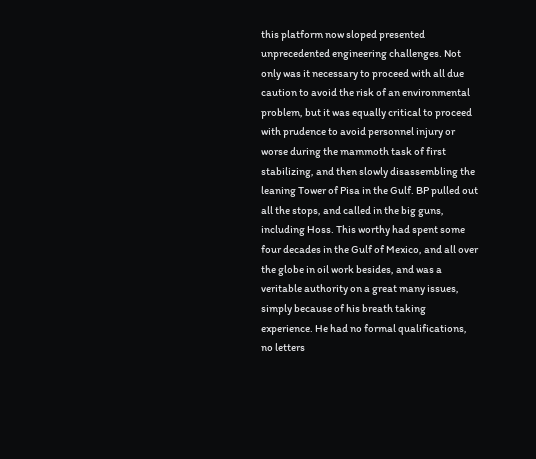this platform now sloped presented unprecedented engineering challenges. Not only was it necessary to proceed with all due caution to avoid the risk of an environmental problem, but it was equally critical to proceed with prudence to avoid personnel injury or worse during the mammoth task of first stabilizing, and then slowly disassembling the leaning Tower of Pisa in the Gulf. BP pulled out all the stops, and called in the big guns, including Hoss. This worthy had spent some four decades in the Gulf of Mexico, and all over the globe in oil work besides, and was a veritable authority on a great many issues, simply because of his breath taking experience. He had no formal qualifications, no letters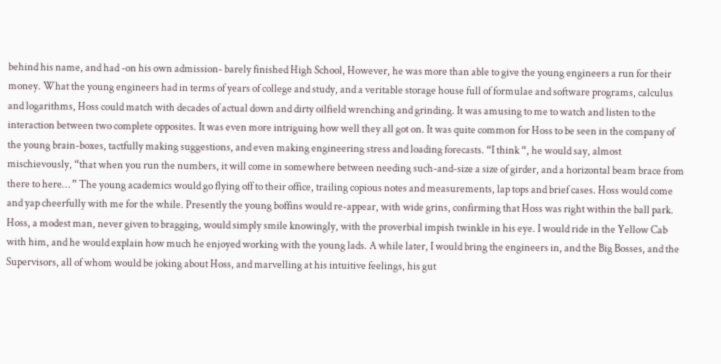behind his name, and had -on his own admission- barely finished High School, However, he was more than able to give the young engineers a run for their money. What the young engineers had in terms of years of college and study, and a veritable storage house full of formulae and software programs, calculus and logarithms, Hoss could match with decades of actual down and dirty oilfield wrenching and grinding. It was amusing to me to watch and listen to the interaction between two complete opposites. It was even more intriguing how well they all got on. It was quite common for Hoss to be seen in the company of the young brain-boxes, tactfully making suggestions, and even making engineering stress and loading forecasts. “I think “, he would say, almost mischievously, “that when you run the numbers, it will come in somewhere between needing such-and-size a size of girder, and a horizontal beam brace from there to here… ” The young academics would go flying off to their office, trailing copious notes and measurements, lap tops and brief cases. Hoss would come and yap cheerfully with me for the while. Presently the young boffins would re-appear, with wide grins, confirming that Hoss was right within the ball park. Hoss, a modest man, never given to bragging, would simply smile knowingly, with the proverbial impish twinkle in his eye. I would ride in the Yellow Cab with him, and he would explain how much he enjoyed working with the young lads. A while later, I would bring the engineers in, and the Big Bosses, and the Supervisors, all of whom would be joking about Hoss, and marvelling at his intuitive feelings, his gut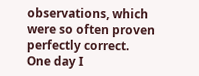observations, which were so often proven perfectly correct.
One day I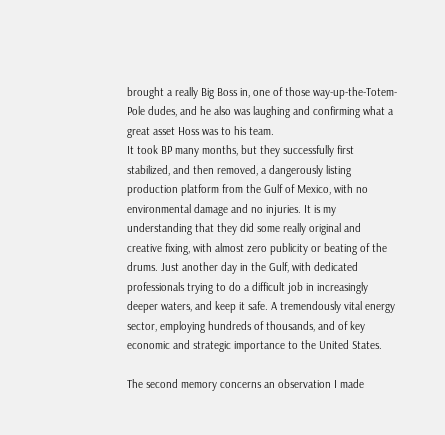brought a really Big Boss in, one of those way-up-the-Totem-Pole dudes, and he also was laughing and confirming what a great asset Hoss was to his team.
It took BP many months, but they successfully first stabilized, and then removed, a dangerously listing production platform from the Gulf of Mexico, with no environmental damage and no injuries. It is my understanding that they did some really original and creative fixing, with almost zero publicity or beating of the drums. Just another day in the Gulf, with dedicated professionals trying to do a difficult job in increasingly deeper waters, and keep it safe. A tremendously vital energy sector, employing hundreds of thousands, and of key economic and strategic importance to the United States.

The second memory concerns an observation I made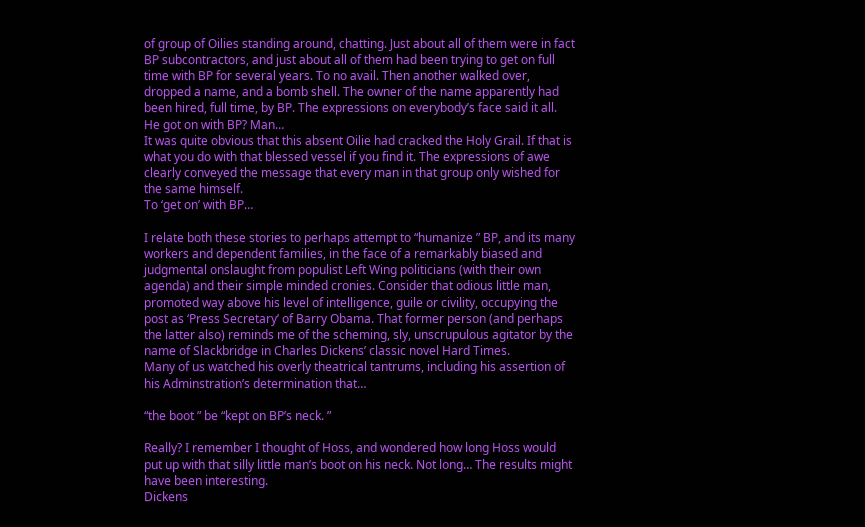of group of Oilies standing around, chatting. Just about all of them were in fact BP subcontractors, and just about all of them had been trying to get on full time with BP for several years. To no avail. Then another walked over, dropped a name, and a bomb shell. The owner of the name apparently had been hired, full time, by BP. The expressions on everybody’s face said it all.
He got on with BP? Man…
It was quite obvious that this absent Oilie had cracked the Holy Grail. If that is what you do with that blessed vessel if you find it. The expressions of awe clearly conveyed the message that every man in that group only wished for the same himself.
To ‘get on’ with BP…

I relate both these stories to perhaps attempt to “humanize ” BP, and its many workers and dependent families, in the face of a remarkably biased and judgmental onslaught from populist Left Wing politicians (with their own agenda) and their simple minded cronies. Consider that odious little man, promoted way above his level of intelligence, guile or civility, occupying the post as ‘Press Secretary’ of Barry Obama. That former person (and perhaps the latter also) reminds me of the scheming, sly, unscrupulous agitator by the name of Slackbridge in Charles Dickens’ classic novel Hard Times.
Many of us watched his overly theatrical tantrums, including his assertion of his Adminstration’s determination that…

“the boot ” be “kept on BP’s neck. ”

Really? I remember I thought of Hoss, and wondered how long Hoss would put up with that silly little man’s boot on his neck. Not long… The results might have been interesting.
Dickens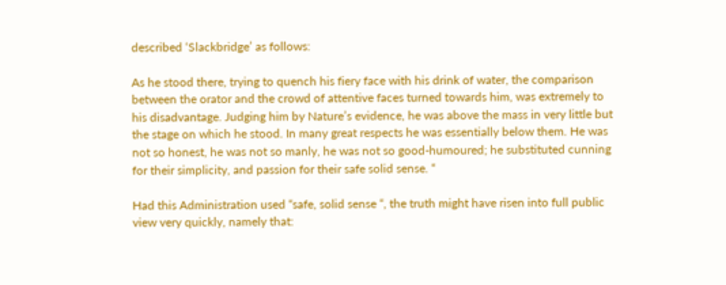described ‘Slackbridge’ as follows:

As he stood there, trying to quench his fiery face with his drink of water, the comparison between the orator and the crowd of attentive faces turned towards him, was extremely to his disadvantage. Judging him by Nature’s evidence, he was above the mass in very little but the stage on which he stood. In many great respects he was essentially below them. He was not so honest, he was not so manly, he was not so good-humoured; he substituted cunning for their simplicity, and passion for their safe solid sense. “

Had this Administration used “safe, solid sense “, the truth might have risen into full public view very quickly, namely that: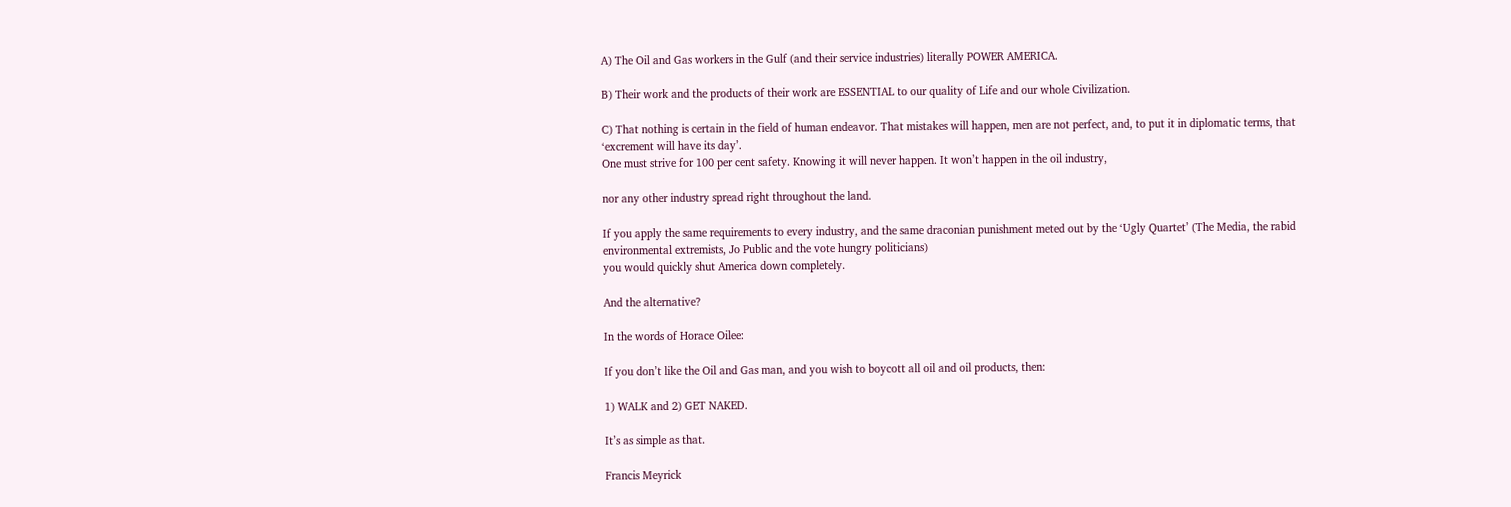A) The Oil and Gas workers in the Gulf (and their service industries) literally POWER AMERICA.

B) Their work and the products of their work are ESSENTIAL to our quality of Life and our whole Civilization.

C) That nothing is certain in the field of human endeavor. That mistakes will happen, men are not perfect, and, to put it in diplomatic terms, that ‘excrement will have its day’.
One must strive for 100 per cent safety. Knowing it will never happen. It won’t happen in the oil industry,

nor any other industry spread right throughout the land.

If you apply the same requirements to every industry, and the same draconian punishment meted out by the ‘Ugly Quartet’ (The Media, the rabid environmental extremists, Jo Public and the vote hungry politicians)
you would quickly shut America down completely.

And the alternative?

In the words of Horace Oilee:

If you don’t like the Oil and Gas man, and you wish to boycott all oil and oil products, then:

1) WALK and 2) GET NAKED.

It’s as simple as that.

Francis Meyrick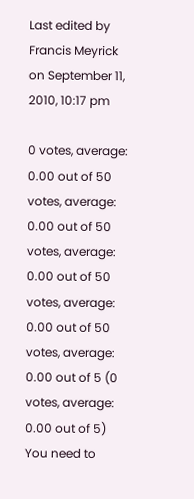Last edited by Francis Meyrick on September 11, 2010, 10:17 pm

0 votes, average: 0.00 out of 50 votes, average: 0.00 out of 50 votes, average: 0.00 out of 50 votes, average: 0.00 out of 50 votes, average: 0.00 out of 5 (0 votes, average: 0.00 out of 5)
You need to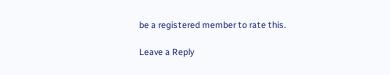be a registered member to rate this.

Leave a Reply